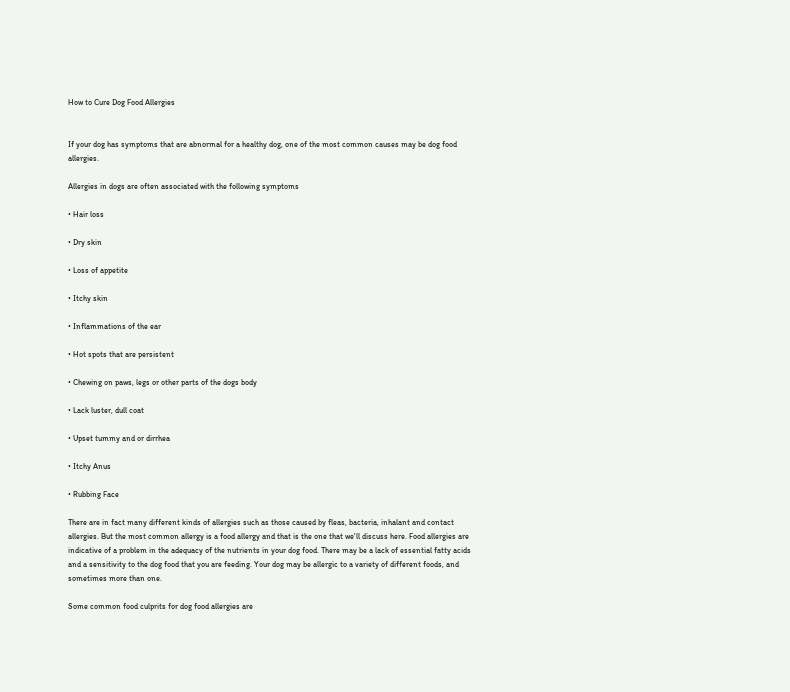How to Cure Dog Food Allergies


If your dog has symptoms that are abnormal for a healthy dog, one of the most common causes may be dog food allergies.

Allergies in dogs are often associated with the following symptoms

• Hair loss

• Dry skin

• Loss of appetite

• Itchy skin

• Inflammations of the ear

• Hot spots that are persistent

• Chewing on paws, legs or other parts of the dogs body

• Lack luster, dull coat

• Upset tummy and or dirrhea

• Itchy Anus

• Rubbing Face

There are in fact many different kinds of allergies such as those caused by fleas, bacteria, inhalant and contact allergies. But the most common allergy is a food allergy and that is the one that we'll discuss here. Food allergies are indicative of a problem in the adequacy of the nutrients in your dog food. There may be a lack of essential fatty acids and a sensitivity to the dog food that you are feeding. Your dog may be allergic to a variety of different foods, and sometimes more than one.

Some common food culprits for dog food allergies are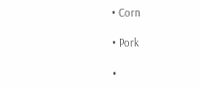• Corn

• Pork

•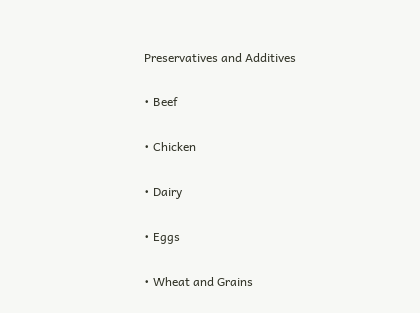Preservatives and Additives

• Beef

• Chicken

• Dairy

• Eggs

• Wheat and Grains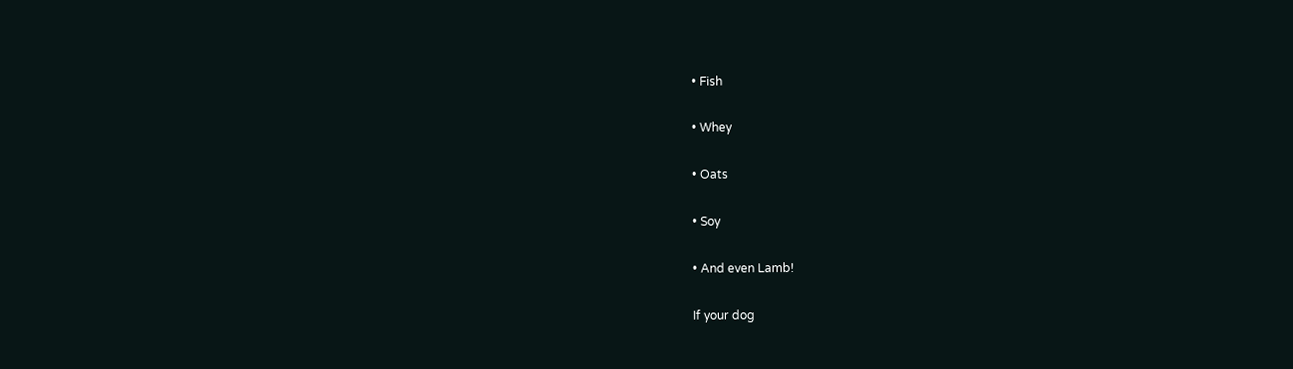• Fish

• Whey

• Oats

• Soy

• And even Lamb!

If your dog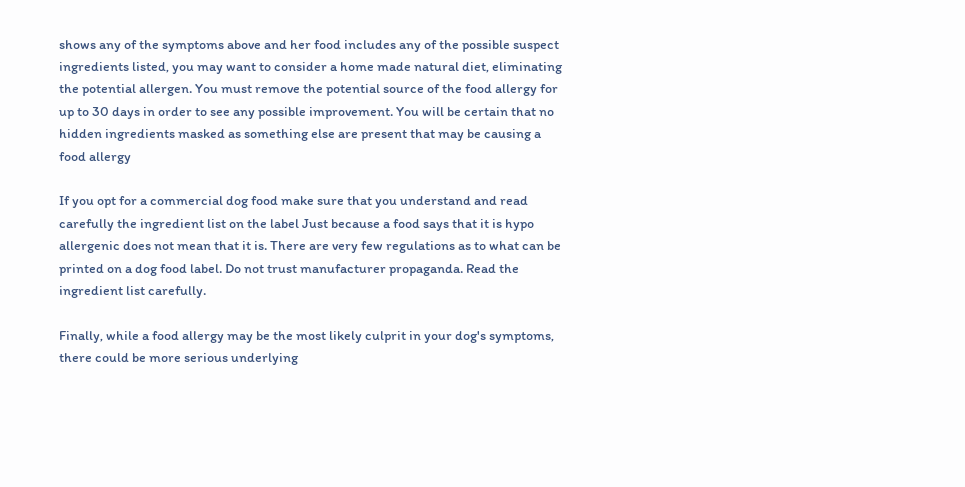shows any of the symptoms above and her food includes any of the possible suspect ingredients listed, you may want to consider a home made natural diet, eliminating the potential allergen. You must remove the potential source of the food allergy for up to 30 days in order to see any possible improvement. You will be certain that no hidden ingredients masked as something else are present that may be causing a food allergy

If you opt for a commercial dog food make sure that you understand and read carefully the ingredient list on the label Just because a food says that it is hypo allergenic does not mean that it is. There are very few regulations as to what can be printed on a dog food label. Do not trust manufacturer propaganda. Read the ingredient list carefully.

Finally, while a food allergy may be the most likely culprit in your dog's symptoms, there could be more serious underlying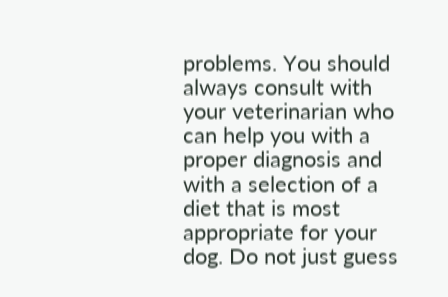problems. You should always consult with your veterinarian who can help you with a proper diagnosis and with a selection of a diet that is most appropriate for your dog. Do not just guess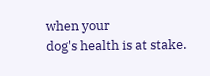when your
dog's health is at stake.